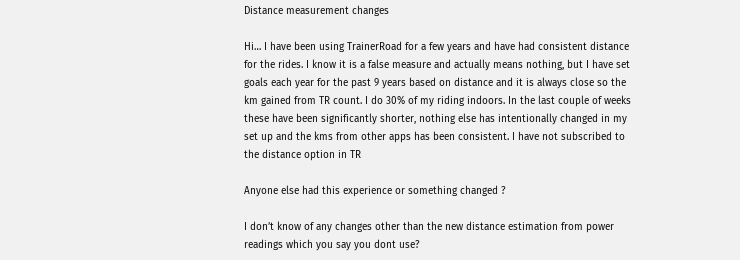Distance measurement changes

Hi… I have been using TrainerRoad for a few years and have had consistent distance for the rides. I know it is a false measure and actually means nothing, but I have set goals each year for the past 9 years based on distance and it is always close so the km gained from TR count. I do 30% of my riding indoors. In the last couple of weeks these have been significantly shorter, nothing else has intentionally changed in my set up and the kms from other apps has been consistent. I have not subscribed to the distance option in TR

Anyone else had this experience or something changed ?

I don’t know of any changes other than the new distance estimation from power readings which you say you dont use?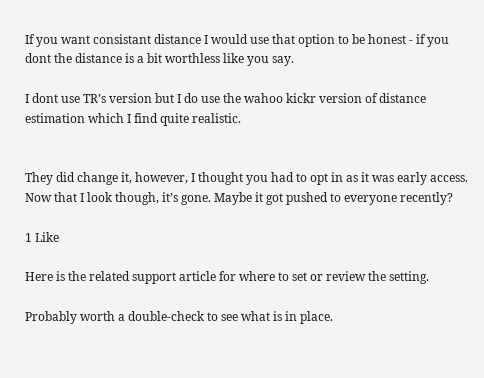If you want consistant distance I would use that option to be honest - if you dont the distance is a bit worthless like you say.

I dont use TR’s version but I do use the wahoo kickr version of distance estimation which I find quite realistic.


They did change it, however, I thought you had to opt in as it was early access. Now that I look though, it’s gone. Maybe it got pushed to everyone recently?

1 Like

Here is the related support article for where to set or review the setting.

Probably worth a double-check to see what is in place.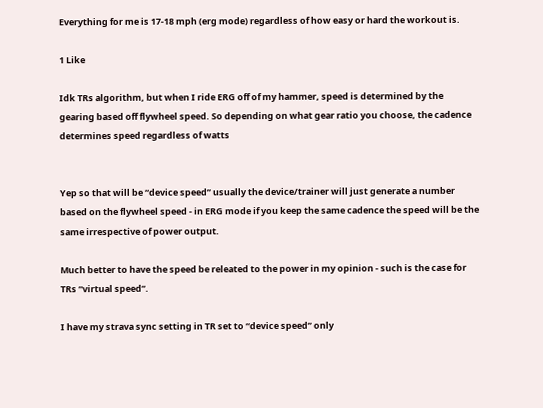Everything for me is 17-18 mph (erg mode) regardless of how easy or hard the workout is.

1 Like

Idk TRs algorithm, but when I ride ERG off of my hammer, speed is determined by the gearing based off flywheel speed. So depending on what gear ratio you choose, the cadence determines speed regardless of watts


Yep so that will be “device speed” usually the device/trainer will just generate a number based on the flywheel speed - in ERG mode if you keep the same cadence the speed will be the same irrespective of power output.

Much better to have the speed be releated to the power in my opinion - such is the case for TRs “virtual speed”.

I have my strava sync setting in TR set to “device speed” only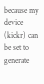because my device (kickr) can be set to generate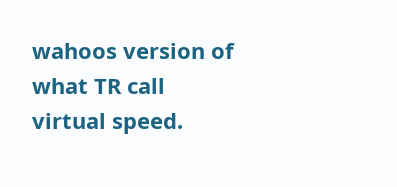wahoos version of what TR call virtual speed.